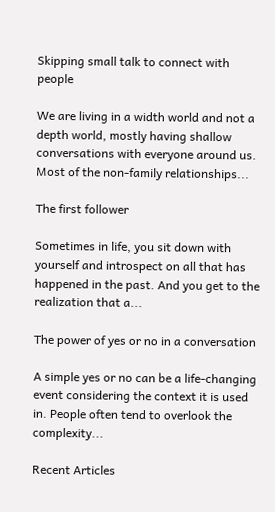Skipping small talk to connect with people

We are living in a width world and not a depth world, mostly having shallow conversations with everyone around us. Most of the non-family relationships...

The first follower

Sometimes in life, you sit down with yourself and introspect on all that has happened in the past. And you get to the realization that a...

The power of yes or no in a conversation

A simple yes or no can be a life-changing event considering the context it is used in. People often tend to overlook the complexity...

Recent Articles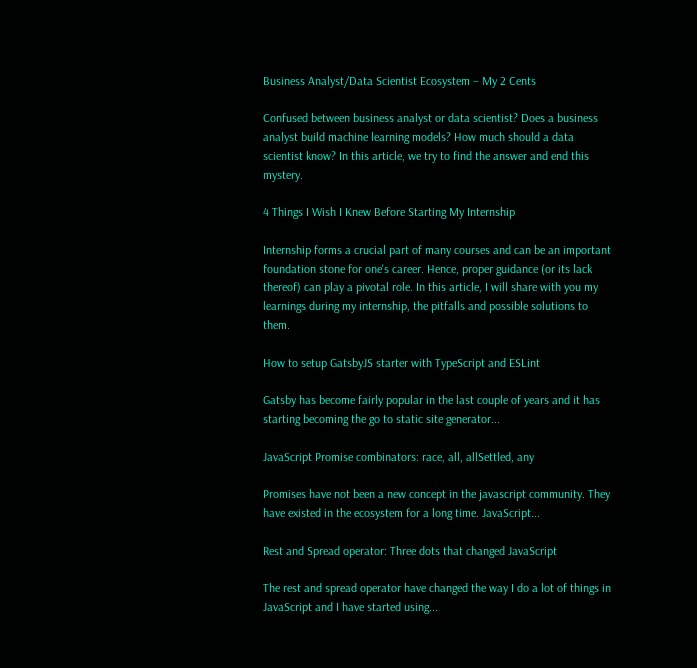Business Analyst/Data Scientist Ecosystem – My 2 Cents

Confused between business analyst or data scientist? Does a business analyst build machine learning models? How much should a data scientist know? In this article, we try to find the answer and end this mystery.

4 Things I Wish I Knew Before Starting My Internship

Internship forms a crucial part of many courses and can be an important foundation stone for one's career. Hence, proper guidance (or its lack thereof) can play a pivotal role. In this article, I will share with you my learnings during my internship, the pitfalls and possible solutions to them.

How to setup GatsbyJS starter with TypeScript and ESLint

Gatsby has become fairly popular in the last couple of years and it has starting becoming the go to static site generator...

JavaScript Promise combinators: race, all, allSettled, any

Promises have not been a new concept in the javascript community. They have existed in the ecosystem for a long time. JavaScript...

Rest and Spread operator: Three dots that changed JavaScript

The rest and spread operator have changed the way I do a lot of things in JavaScript and I have started using...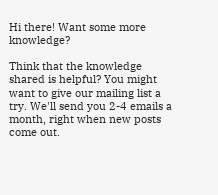Hi there! Want some more knowledge?

Think that the knowledge shared is helpful? You might want to give our mailing list a try. We'll send you 2-4 emails a month, right when new posts come out.